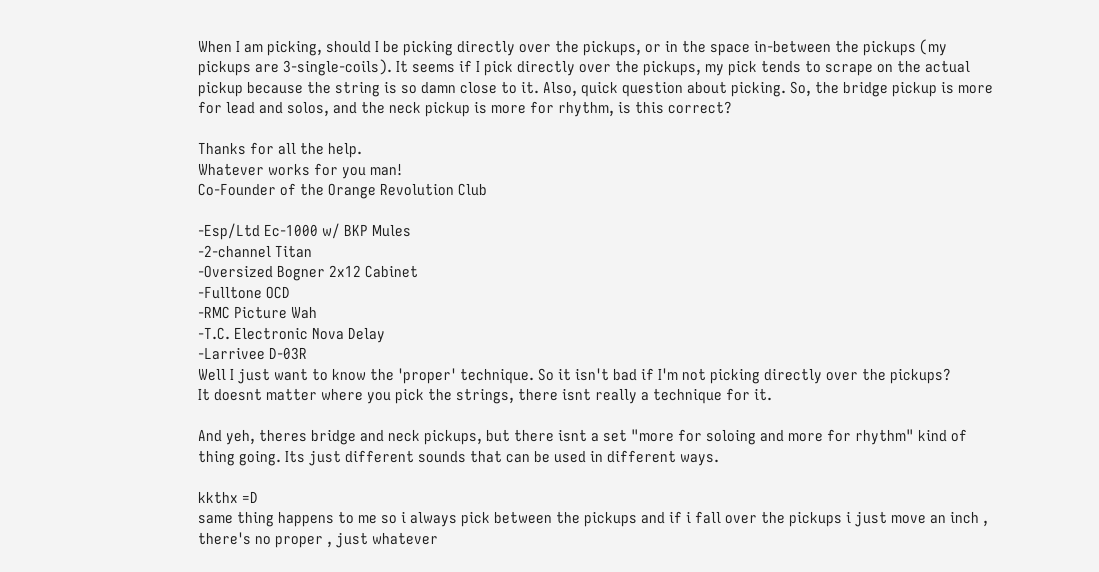When I am picking, should I be picking directly over the pickups, or in the space in-between the pickups (my pickups are 3-single-coils). It seems if I pick directly over the pickups, my pick tends to scrape on the actual pickup because the string is so damn close to it. Also, quick question about picking. So, the bridge pickup is more for lead and solos, and the neck pickup is more for rhythm, is this correct?

Thanks for all the help.
Whatever works for you man!
Co-Founder of the Orange Revolution Club

-Esp/Ltd Ec-1000 w/ BKP Mules
-2-channel Titan
-Oversized Bogner 2x12 Cabinet
-Fulltone OCD
-RMC Picture Wah
-T.C. Electronic Nova Delay
-Larrivee D-03R
Well I just want to know the 'proper' technique. So it isn't bad if I'm not picking directly over the pickups?
It doesnt matter where you pick the strings, there isnt really a technique for it.

And yeh, theres bridge and neck pickups, but there isnt a set "more for soloing and more for rhythm" kind of thing going. Its just different sounds that can be used in different ways.

kkthx =D
same thing happens to me so i always pick between the pickups and if i fall over the pickups i just move an inch , there's no proper , just whatever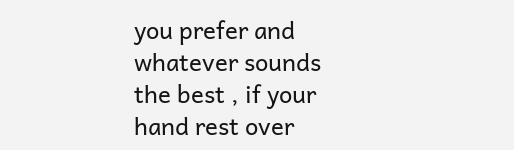you prefer and whatever sounds the best , if your hand rest over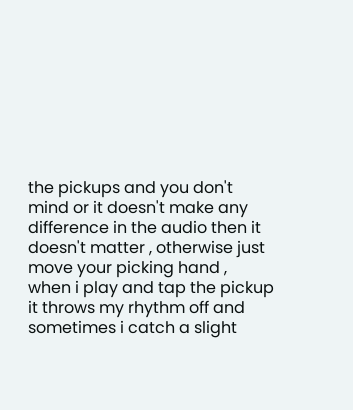the pickups and you don't mind or it doesn't make any difference in the audio then it doesn't matter , otherwise just move your picking hand ,
when i play and tap the pickup it throws my rhythm off and sometimes i catch a slight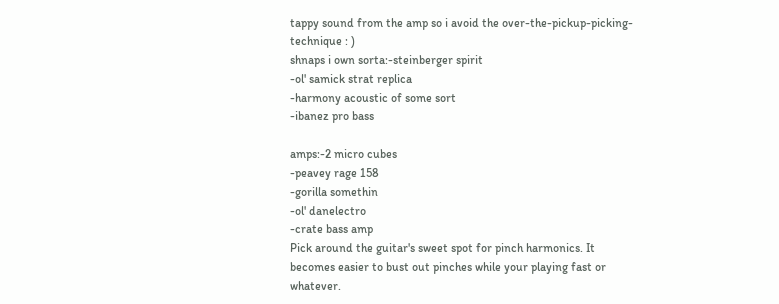tappy sound from the amp so i avoid the over-the-pickup-picking-technique : )
shnaps i own sorta:-steinberger spirit
-ol' samick strat replica
-harmony acoustic of some sort
-ibanez pro bass

amps:-2 micro cubes
-peavey rage 158
-gorilla somethin
-ol' danelectro
-crate bass amp
Pick around the guitar's sweet spot for pinch harmonics. It becomes easier to bust out pinches while your playing fast or whatever.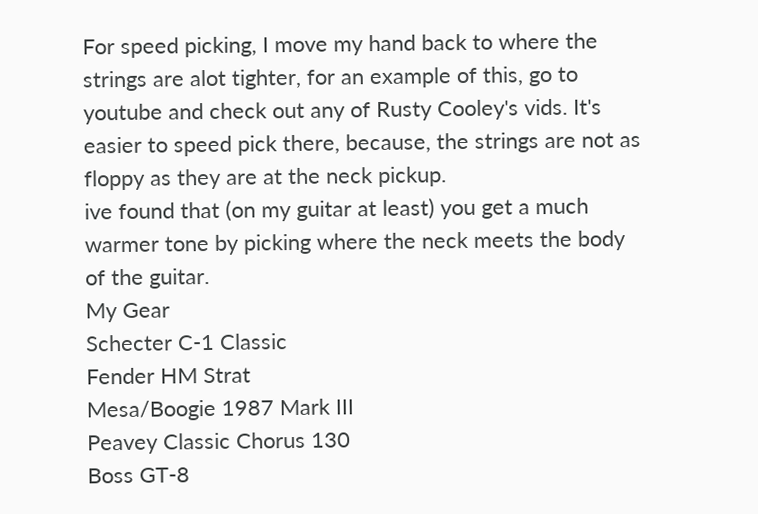For speed picking, I move my hand back to where the strings are alot tighter, for an example of this, go to youtube and check out any of Rusty Cooley's vids. It's easier to speed pick there, because, the strings are not as floppy as they are at the neck pickup.
ive found that (on my guitar at least) you get a much warmer tone by picking where the neck meets the body of the guitar.
My Gear
Schecter C-1 Classic
Fender HM Strat
Mesa/Boogie 1987 Mark III
Peavey Classic Chorus 130
Boss GT-8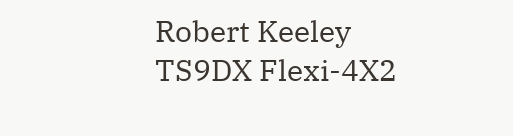Robert Keeley TS9DX Flexi-4X2